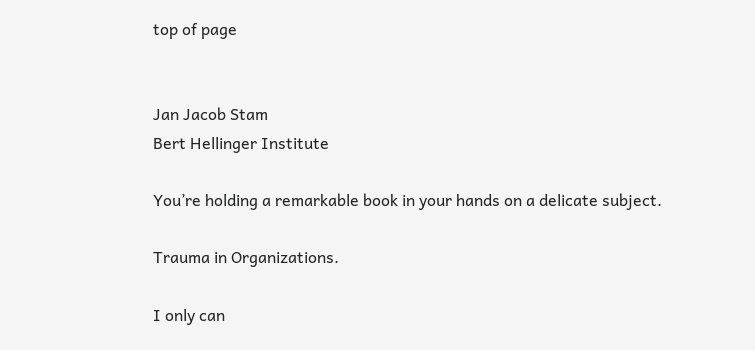top of page


Jan Jacob Stam
Bert Hellinger Institute

You’re holding a remarkable book in your hands on a delicate subject.

Trauma in Organizations.

I only can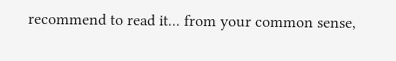recommend to read it... from your common sense,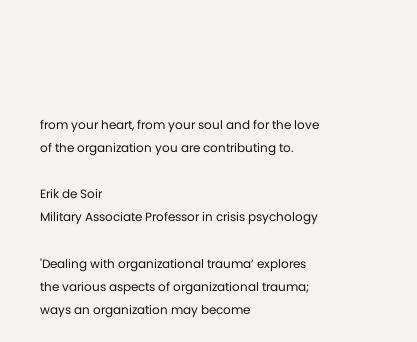from your heart, from your soul and for the love of the organization you are contributing to.

Erik de Soir
Military Associate Professor in crisis psychology

'Dealing with organizational trauma’ explores the various aspects of organizational trauma; ways an organization may become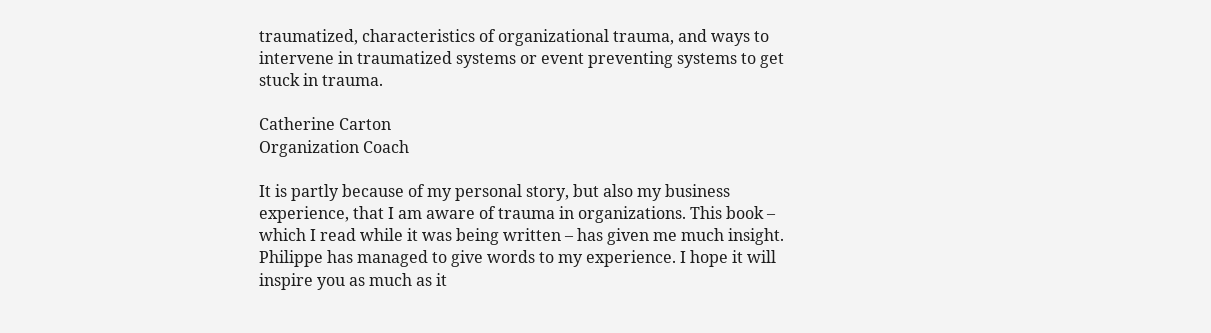traumatized, characteristics of organizational trauma, and ways to intervene in traumatized systems or event preventing systems to get stuck in trauma.

Catherine Carton
Organization Coach

It is partly because of my personal story, but also my business experience, that I am aware of trauma in organizations. This book – which I read while it was being written – has given me much insight. Philippe has managed to give words to my experience. I hope it will inspire you as much as it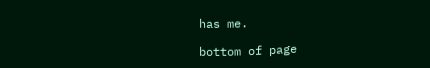has me.

bottom of page